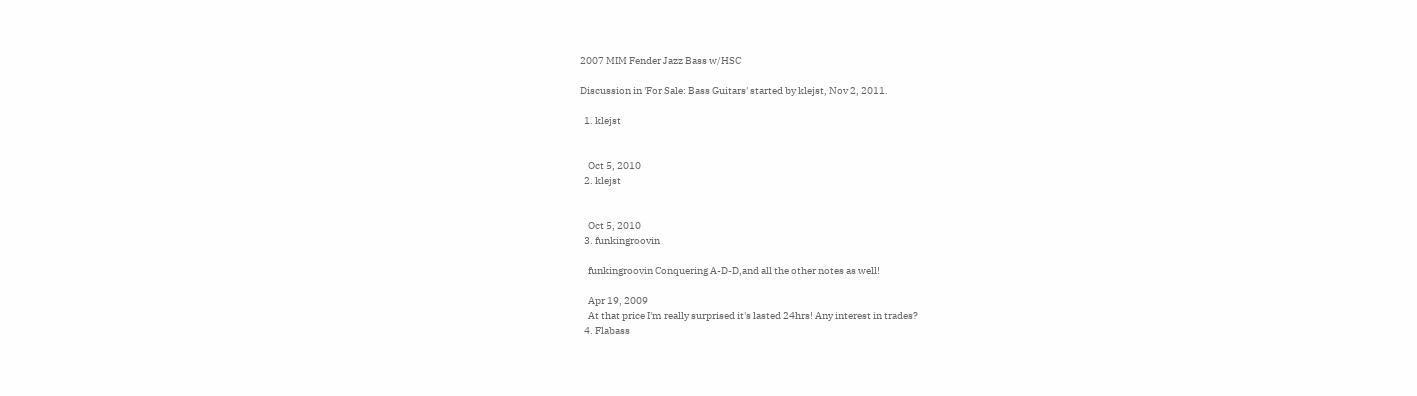2007 MIM Fender Jazz Bass w/HSC

Discussion in 'For Sale: Bass Guitars' started by klejst, Nov 2, 2011.

  1. klejst


    Oct 5, 2010
  2. klejst


    Oct 5, 2010
  3. funkingroovin

    funkingroovin Conquering A-D-D,and all the other notes as well!

    Apr 19, 2009
    At that price I'm really surprised it's lasted 24hrs! Any interest in trades?
  4. Flabass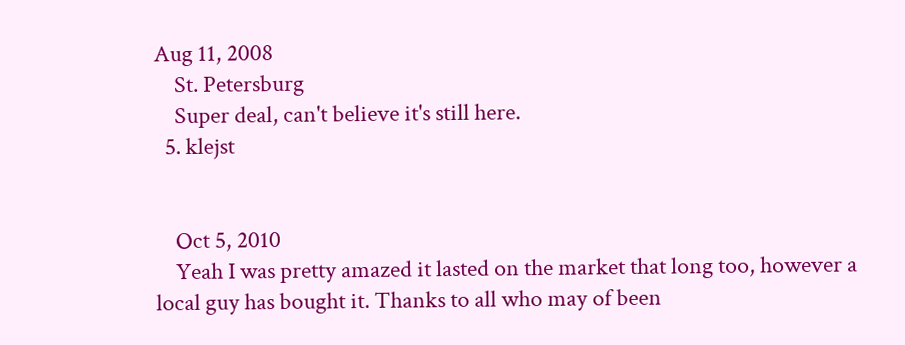Aug 11, 2008
    St. Petersburg
    Super deal, can't believe it's still here.
  5. klejst


    Oct 5, 2010
    Yeah I was pretty amazed it lasted on the market that long too, however a local guy has bought it. Thanks to all who may of been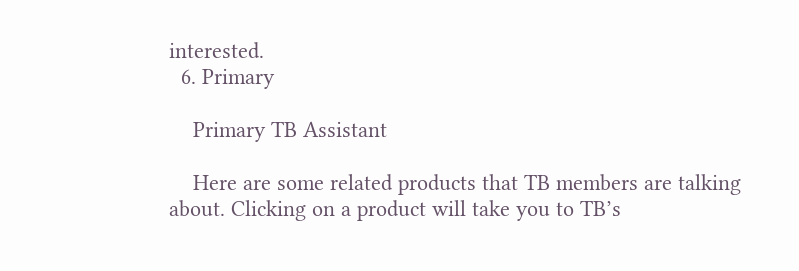interested.
  6. Primary

    Primary TB Assistant

    Here are some related products that TB members are talking about. Clicking on a product will take you to TB’s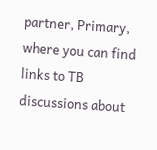partner, Primary, where you can find links to TB discussions about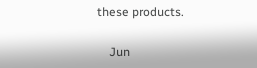these products.

    Jun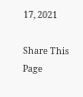17, 2021

Share This Page